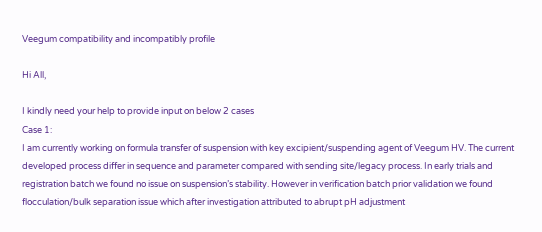Veegum compatibility and incompatibly profile

Hi All,

I kindly need your help to provide input on below 2 cases
Case 1:
I am currently working on formula transfer of suspension with key excipient/suspending agent of Veegum HV. The current developed process differ in sequence and parameter compared with sending site/legacy process. In early trials and registration batch we found no issue on suspension’s stability. However in verification batch prior validation we found flocculation/bulk separation issue which after investigation attributed to abrupt pH adjustment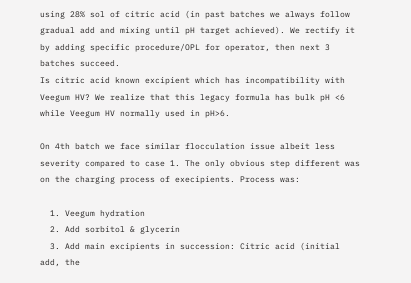using 28% sol of citric acid (in past batches we always follow gradual add and mixing until pH target achieved). We rectify it by adding specific procedure/OPL for operator, then next 3 batches succeed.
Is citric acid known excipient which has incompatibility with Veegum HV? We realize that this legacy formula has bulk pH <6 while Veegum HV normally used in pH>6.

On 4th batch we face similar flocculation issue albeit less severity compared to case 1. The only obvious step different was on the charging process of execipients. Process was:

  1. Veegum hydration
  2. Add sorbitol & glycerin
  3. Add main excipients in succession: Citric acid (initial add, the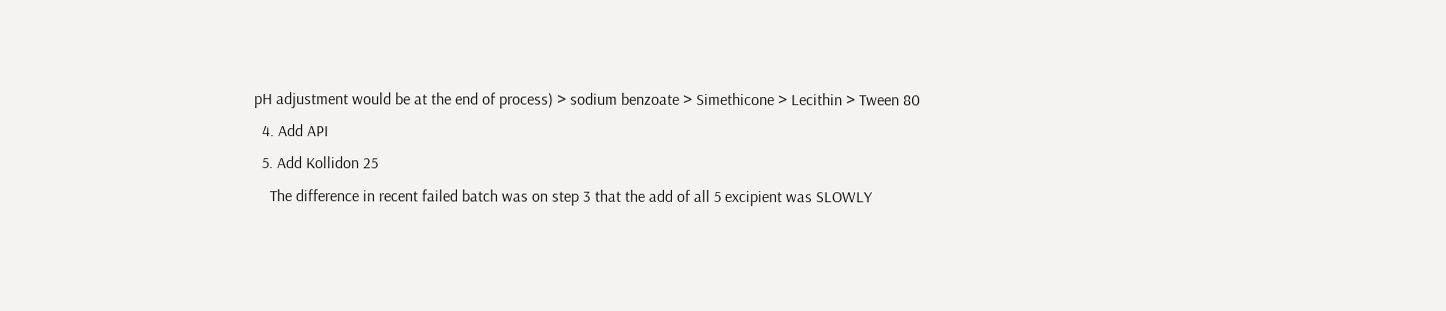pH adjustment would be at the end of process) > sodium benzoate > Simethicone > Lecithin > Tween 80
  4. Add API
  5. Add Kollidon 25
    The difference in recent failed batch was on step 3 that the add of all 5 excipient was SLOWLY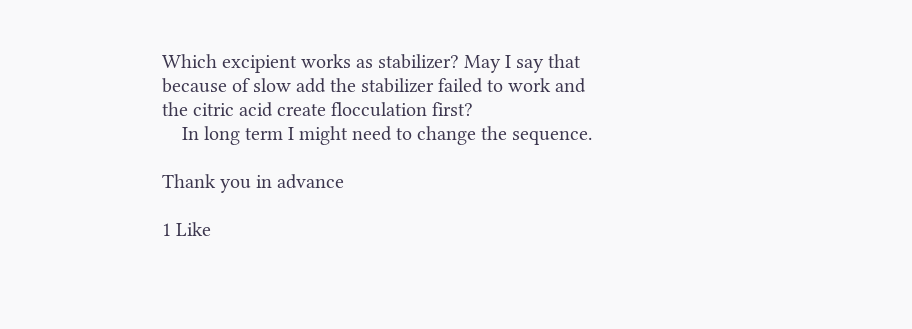Which excipient works as stabilizer? May I say that because of slow add the stabilizer failed to work and the citric acid create flocculation first?
    In long term I might need to change the sequence.

Thank you in advance

1 Like